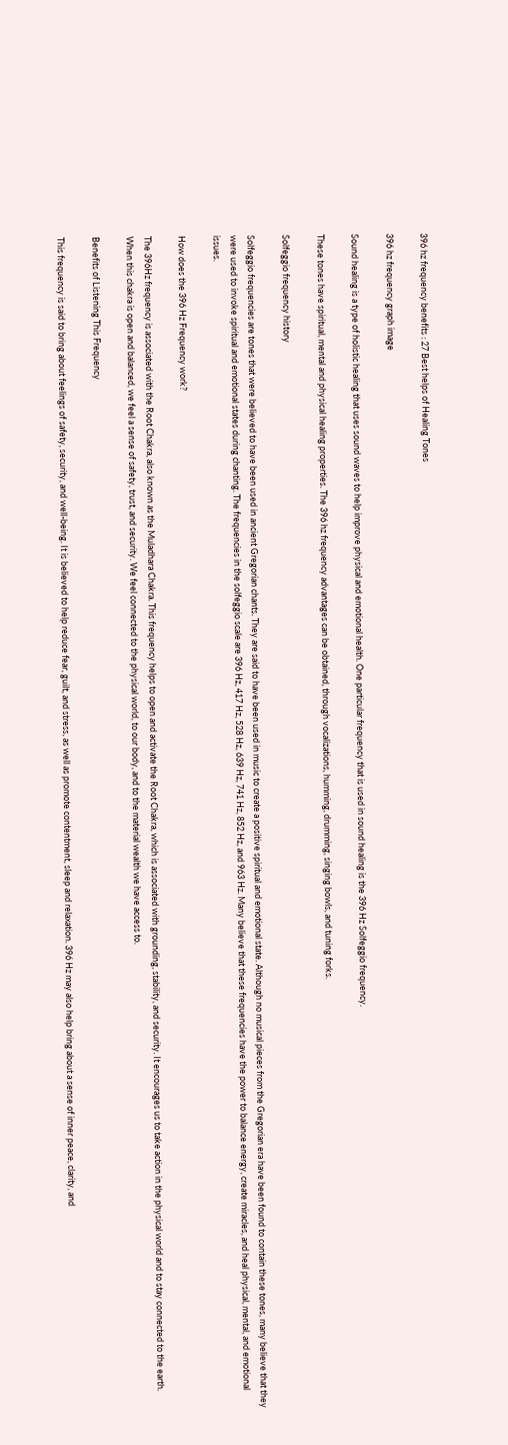396 hz frequency benefits : 27 Best helps of Healing Tones

396 hz frequency graph image

Sound healing is a type of holistic healing that uses sound waves to help improve physical and emotional health. One particular frequency that is used in sound healing is the 396 Hz Solfeggio frequency.

These tones have spiritual, mental and physical healing properties. The 396 hz frequency advantages can be obtained, through vocalizations, humming, drumming, singing bowls, and tuning forks.

Solfeggio frequency history

Solfeggio frequencies are tones that were believed to have been used in ancient Gregorian chants. They are said to have been used in music to create a positive spiritual and emotional state. Although no musical pieces from the Gregorian era have been found to contain these tones, many believe that they were used to invoke spiritual and emotional states during chanting. The frequencies in the solfeggio scale are 396 Hz, 417 Hz, 528 Hz, 639 Hz, 741 Hz, 852 Hz, and 963 Hz. Many believe that these frequencies have the power to balance energy, create miracles, and heal physical, mental, and emotional issues.

How does the 396 Hz Frequency work?

The 396Hz frequency is associated with the Root Chakra, also known as the Muladhara Chakra. This frequency helps to open and activate the Root Chakra, which is associated with grounding, stability, and security. It encourages us to take action in the physical world and to stay connected to the earth. When this chakra is open and balanced, we feel a sense of safety, trust, and security. We feel connected to the physical world, to our body, and to the material wealth we have access to.

Benefits of Listening This Frequency

This frequency is said to bring about feelings of safety, security, and well-being. It is believed to help reduce fear, guilt, and stress, as well as promote contentment, sleep and relaxation. 396 Hz may also help bring about a sense of inner peace, clarity, and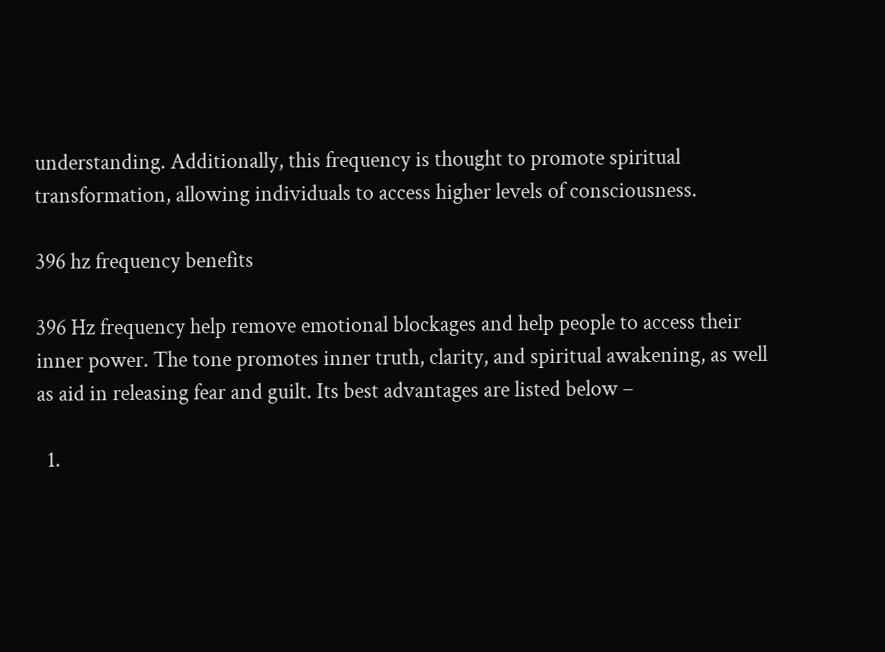understanding. Additionally, this frequency is thought to promote spiritual transformation, allowing individuals to access higher levels of consciousness.

396 hz frequency benefits

396 Hz frequency help remove emotional blockages and help people to access their inner power. The tone promotes inner truth, clarity, and spiritual awakening, as well as aid in releasing fear and guilt. Its best advantages are listed below –

  1.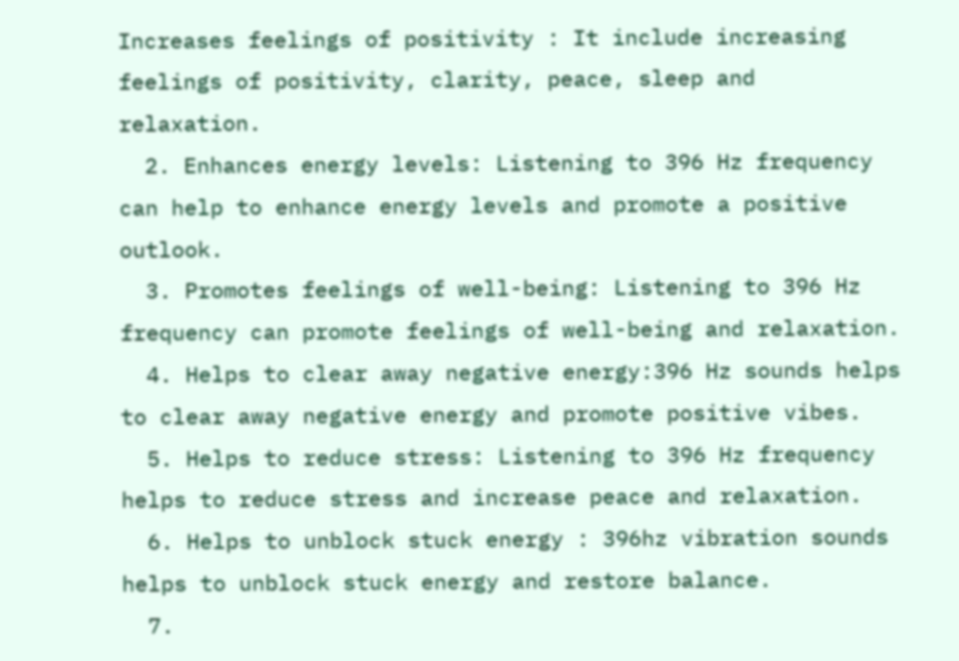Increases feelings of positivity : It include increasing feelings of positivity, clarity, peace, sleep and relaxation.
  2. Enhances energy levels: Listening to 396 Hz frequency can help to enhance energy levels and promote a positive outlook.
  3. Promotes feelings of well-being: Listening to 396 Hz frequency can promote feelings of well-being and relaxation.
  4. Helps to clear away negative energy:396 Hz sounds helps to clear away negative energy and promote positive vibes.
  5. Helps to reduce stress: Listening to 396 Hz frequency helps to reduce stress and increase peace and relaxation.
  6. Helps to unblock stuck energy : 396hz vibration sounds helps to unblock stuck energy and restore balance.
  7.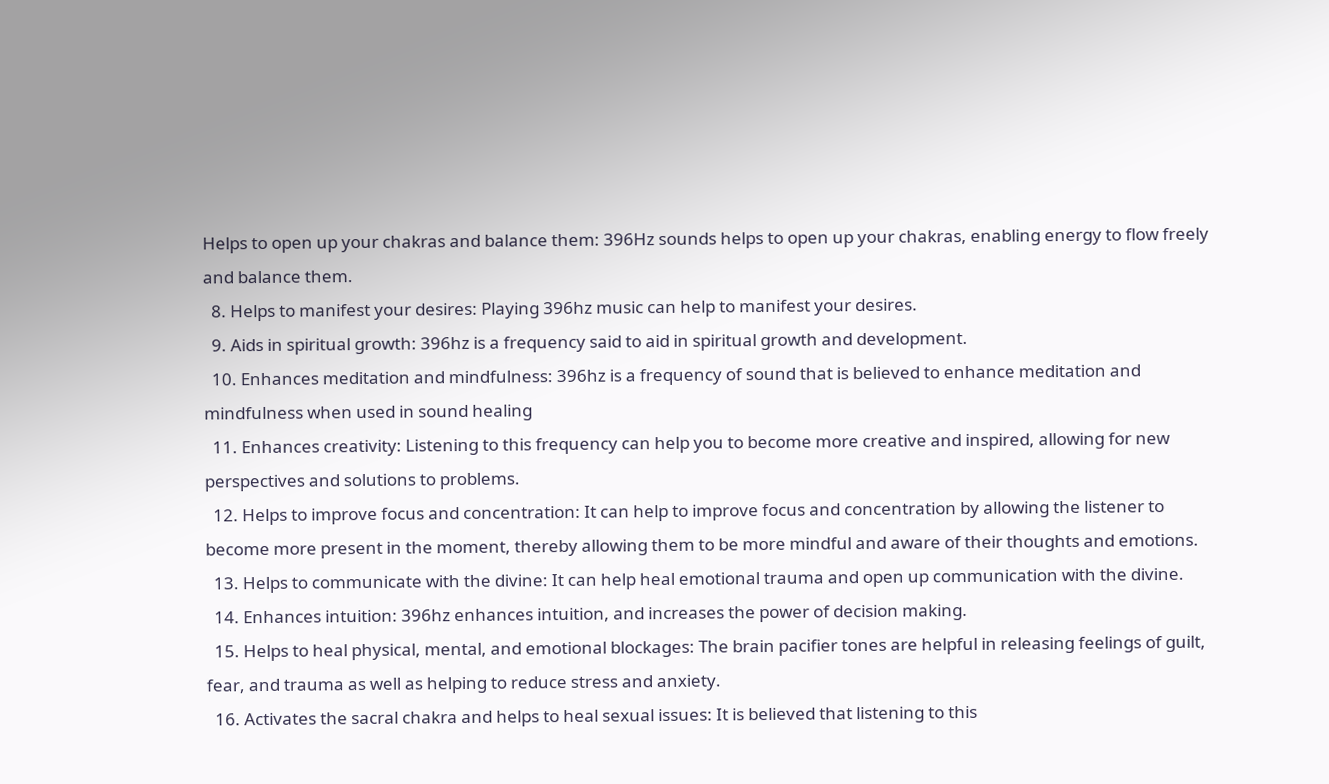Helps to open up your chakras and balance them: 396Hz sounds helps to open up your chakras, enabling energy to flow freely and balance them.
  8. Helps to manifest your desires: Playing 396hz music can help to manifest your desires.
  9. Aids in spiritual growth: 396hz is a frequency said to aid in spiritual growth and development.
  10. Enhances meditation and mindfulness: 396hz is a frequency of sound that is believed to enhance meditation and mindfulness when used in sound healing
  11. Enhances creativity: Listening to this frequency can help you to become more creative and inspired, allowing for new perspectives and solutions to problems.
  12. Helps to improve focus and concentration: It can help to improve focus and concentration by allowing the listener to become more present in the moment, thereby allowing them to be more mindful and aware of their thoughts and emotions.
  13. Helps to communicate with the divine: It can help heal emotional trauma and open up communication with the divine.
  14. Enhances intuition: 396hz enhances intuition, and increases the power of decision making.
  15. Helps to heal physical, mental, and emotional blockages: The brain pacifier tones are helpful in releasing feelings of guilt, fear, and trauma as well as helping to reduce stress and anxiety.
  16. Activates the sacral chakra and helps to heal sexual issues: It is believed that listening to this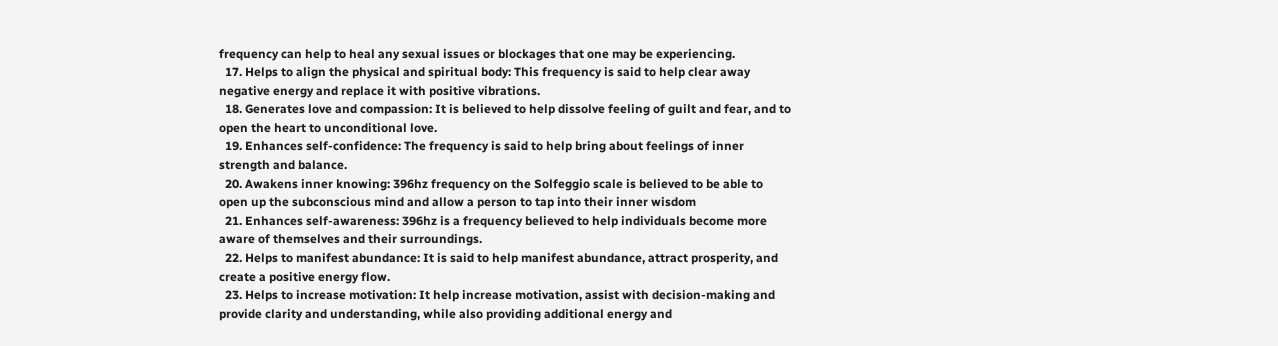frequency can help to heal any sexual issues or blockages that one may be experiencing.
  17. Helps to align the physical and spiritual body: This frequency is said to help clear away negative energy and replace it with positive vibrations.
  18. Generates love and compassion: It is believed to help dissolve feeling of guilt and fear, and to open the heart to unconditional love.
  19. Enhances self-confidence: The frequency is said to help bring about feelings of inner strength and balance.
  20. Awakens inner knowing: 396hz frequency on the Solfeggio scale is believed to be able to open up the subconscious mind and allow a person to tap into their inner wisdom
  21. Enhances self-awareness: 396hz is a frequency believed to help individuals become more aware of themselves and their surroundings.
  22. Helps to manifest abundance: It is said to help manifest abundance, attract prosperity, and create a positive energy flow.
  23. Helps to increase motivation: It help increase motivation, assist with decision-making and provide clarity and understanding, while also providing additional energy and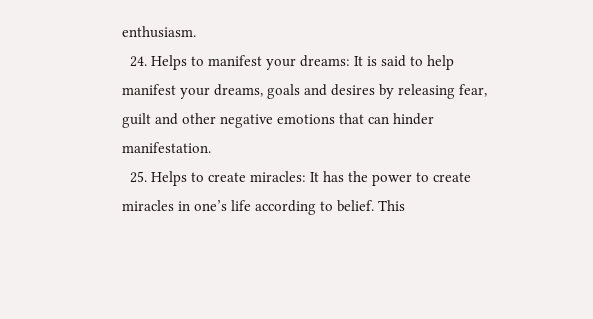enthusiasm.
  24. Helps to manifest your dreams: It is said to help manifest your dreams, goals and desires by releasing fear, guilt and other negative emotions that can hinder manifestation.
  25. Helps to create miracles: It has the power to create miracles in one’s life according to belief. This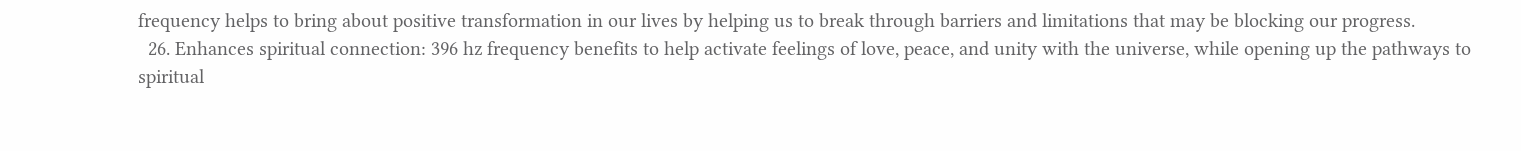frequency helps to bring about positive transformation in our lives by helping us to break through barriers and limitations that may be blocking our progress.
  26. Enhances spiritual connection: 396 hz frequency benefits to help activate feelings of love, peace, and unity with the universe, while opening up the pathways to spiritual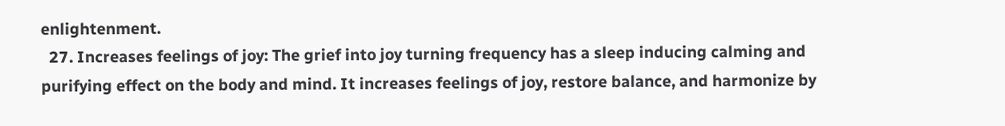enlightenment.
  27. Increases feelings of joy: The grief into joy turning frequency has a sleep inducing calming and purifying effect on the body and mind. It increases feelings of joy, restore balance, and harmonize by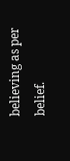believing as per belief.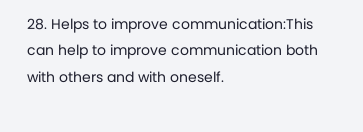28. Helps to improve communication:This can help to improve communication both with others and with oneself.